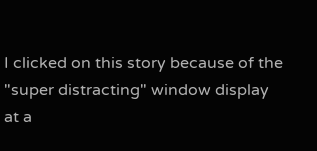I clicked on this story because of the "super distracting" window display at a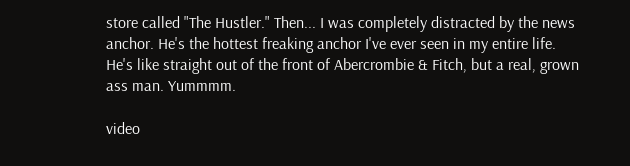store called "The Hustler." Then... I was completely distracted by the news anchor. He's the hottest freaking anchor I've ever seen in my entire life. He's like straight out of the front of Abercrombie & Fitch, but a real, grown ass man. Yummmm.

video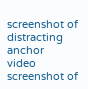screenshot of distracting anchor
video screenshot of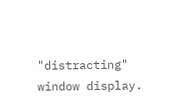"distracting" window display.